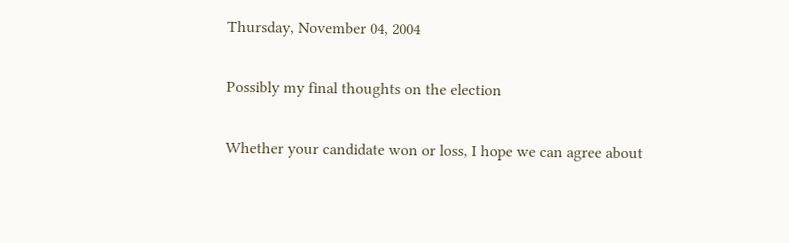Thursday, November 04, 2004

Possibly my final thoughts on the election

Whether your candidate won or loss, I hope we can agree about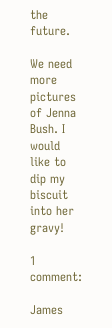the future.

We need more pictures of Jenna Bush. I would like to dip my biscuit into her gravy!

1 comment:

James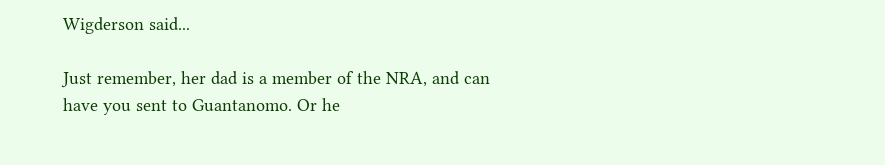Wigderson said...

Just remember, her dad is a member of the NRA, and can have you sent to Guantanomo. Or he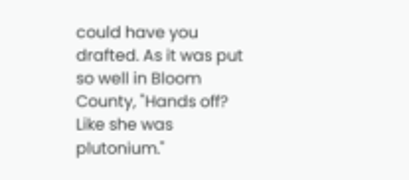could have you drafted. As it was put so well in Bloom County, "Hands off? Like she was plutonium."